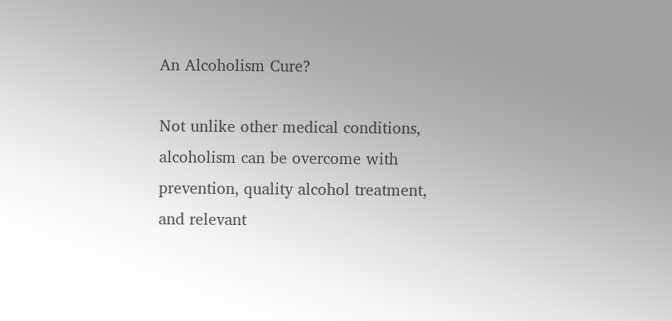An Alcoholism Cure?

Not unlike other medical conditions, alcoholism can be overcome with prevention, quality alcohol treatment, and relevant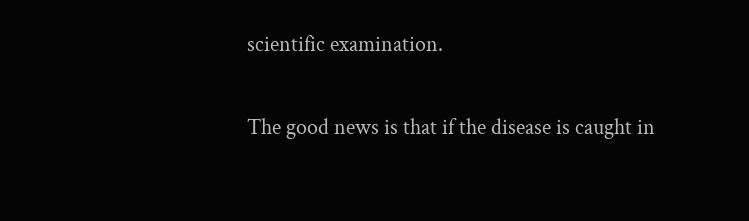scientific examination.

The good news is that if the disease is caught in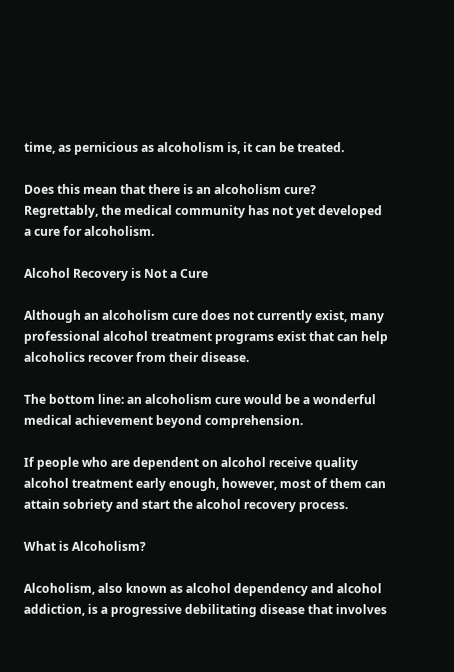time, as pernicious as alcoholism is, it can be treated.

Does this mean that there is an alcoholism cure? Regrettably, the medical community has not yet developed a cure for alcoholism.

Alcohol Recovery is Not a Cure

Although an alcoholism cure does not currently exist, many professional alcohol treatment programs exist that can help alcoholics recover from their disease.

The bottom line: an alcoholism cure would be a wonderful medical achievement beyond comprehension.

If people who are dependent on alcohol receive quality alcohol treatment early enough, however, most of them can attain sobriety and start the alcohol recovery process.

What is Alcoholism?

Alcoholism, also known as alcohol dependency and alcohol addiction, is a progressive debilitating disease that involves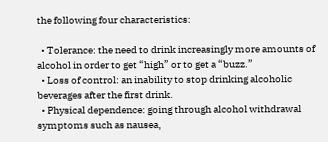the following four characteristics:

  • Tolerance: the need to drink increasingly more amounts of alcohol in order to get “high” or to get a “buzz.”
  • Loss of control: an inability to stop drinking alcoholic beverages after the first drink.
  • Physical dependence: going through alcohol withdrawal symptoms such as nausea,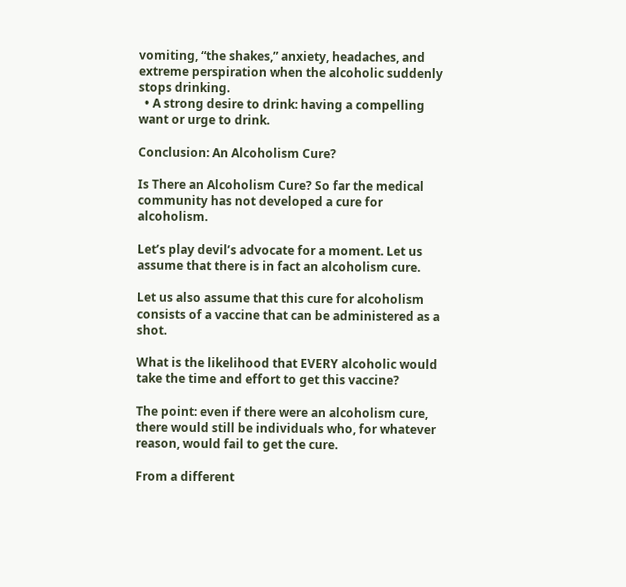vomiting, “the shakes,” anxiety, headaches, and extreme perspiration when the alcoholic suddenly stops drinking.
  • A strong desire to drink: having a compelling want or urge to drink.

Conclusion: An Alcoholism Cure?

Is There an Alcoholism Cure? So far the medical community has not developed a cure for alcoholism.

Let’s play devil’s advocate for a moment. Let us assume that there is in fact an alcoholism cure.

Let us also assume that this cure for alcoholism consists of a vaccine that can be administered as a shot.

What is the likelihood that EVERY alcoholic would take the time and effort to get this vaccine?

The point: even if there were an alcoholism cure, there would still be individuals who, for whatever reason, would fail to get the cure.

From a different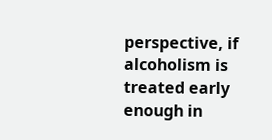perspective, if alcoholism is treated early enough in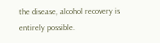the disease, alcohol recovery is entirely possible.